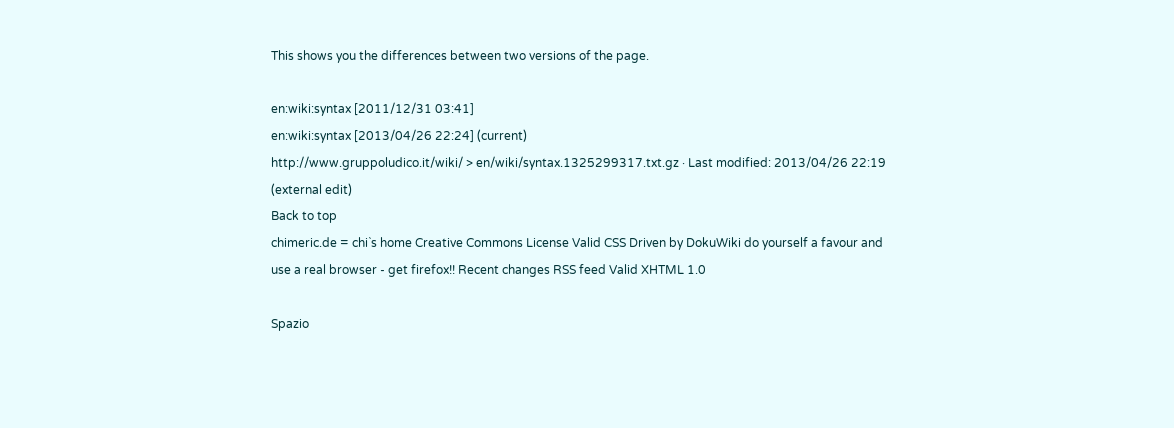This shows you the differences between two versions of the page.

en:wiki:syntax [2011/12/31 03:41]
en:wiki:syntax [2013/04/26 22:24] (current)
http://www.gruppoludico.it/wiki/ > en/wiki/syntax.1325299317.txt.gz · Last modified: 2013/04/26 22:19 (external edit)
Back to top
chimeric.de = chi`s home Creative Commons License Valid CSS Driven by DokuWiki do yourself a favour and use a real browser - get firefox!! Recent changes RSS feed Valid XHTML 1.0

Spazio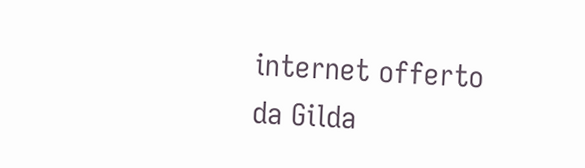internet offerto da Gilda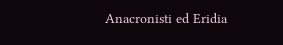Anacronisti ed Eridia